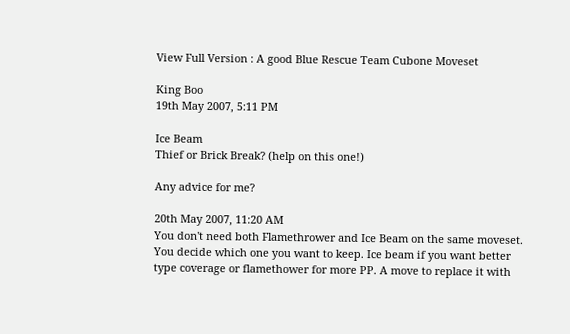View Full Version : A good Blue Rescue Team Cubone Moveset

King Boo
19th May 2007, 5:11 PM

Ice Beam
Thief or Brick Break? (help on this one!)

Any advice for me?

20th May 2007, 11:20 AM
You don't need both Flamethrower and Ice Beam on the same moveset. You decide which one you want to keep. Ice beam if you want better type coverage or flamethower for more PP. A move to replace it with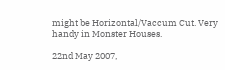might be Horizontal/Vaccum Cut. Very handy in Monster Houses.

22nd May 2007,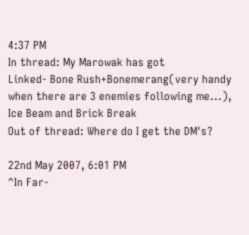4:37 PM
In thread: My Marowak has got
Linked- Bone Rush+Bonemerang(very handy when there are 3 enemies following me...), Ice Beam and Brick Break
Out of thread: Where do I get the DM's?

22nd May 2007, 6:01 PM
^In Far-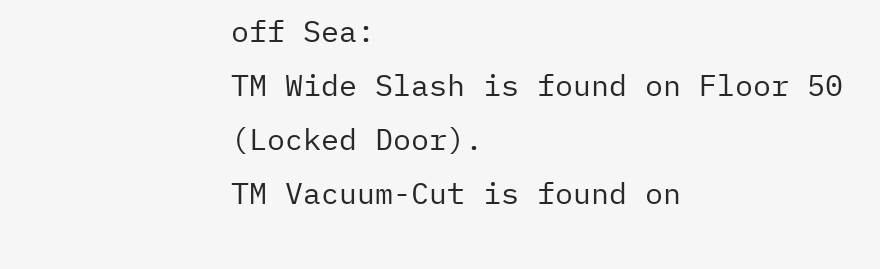off Sea:
TM Wide Slash is found on Floor 50 (Locked Door).
TM Vacuum-Cut is found on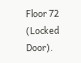Floor 72 (Locked Door).